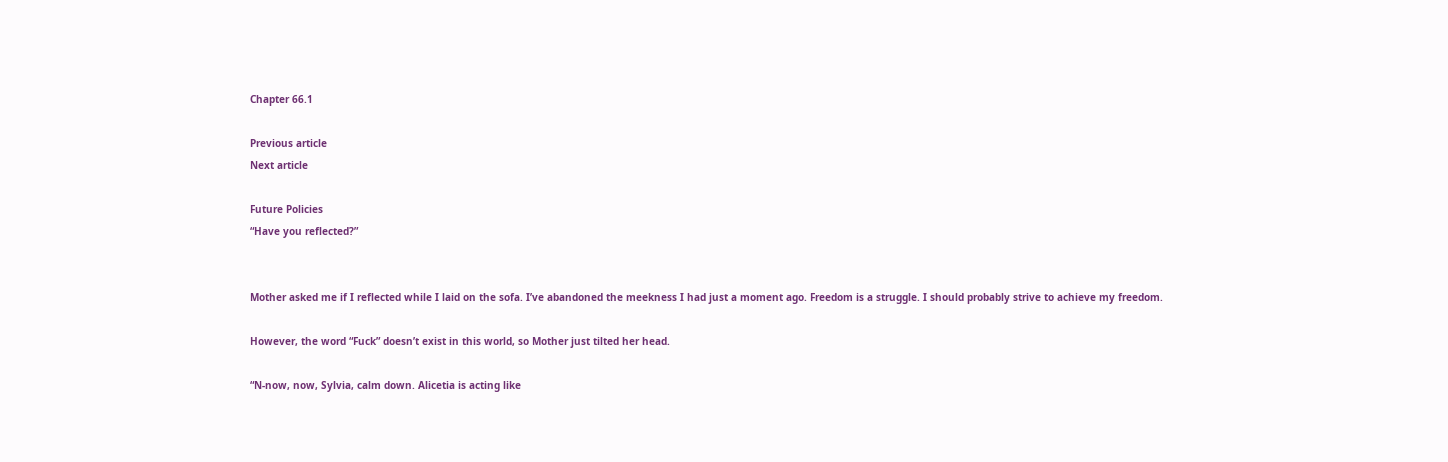Chapter 66.1

Previous article
Next article

Future Policies
“Have you reflected?”


Mother asked me if I reflected while I laid on the sofa. I’ve abandoned the meekness I had just a moment ago. Freedom is a struggle. I should probably strive to achieve my freedom.

However, the word “Fuck” doesn’t exist in this world, so Mother just tilted her head.

“N-now, now, Sylvia, calm down. Alicetia is acting like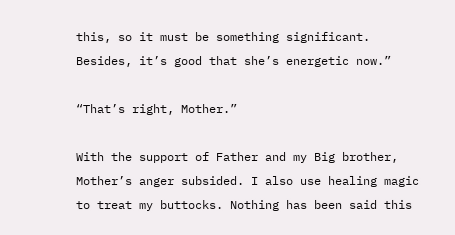this, so it must be something significant. Besides, it’s good that she’s energetic now.”

“That’s right, Mother.”

With the support of Father and my Big brother, Mother’s anger subsided. I also use healing magic to treat my buttocks. Nothing has been said this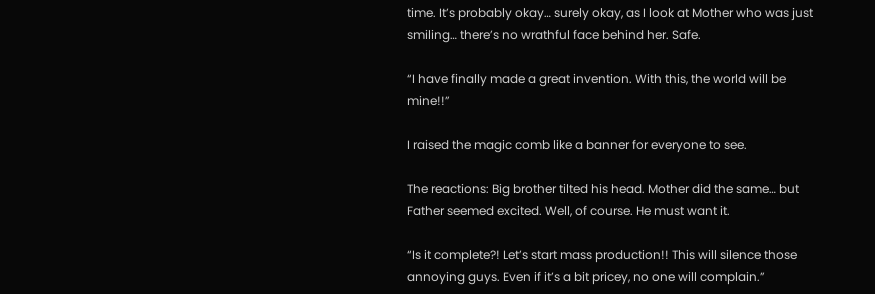time. It’s probably okay… surely okay, as I look at Mother who was just smiling… there’s no wrathful face behind her. Safe.

“I have finally made a great invention. With this, the world will be mine!!”

I raised the magic comb like a banner for everyone to see.

The reactions: Big brother tilted his head. Mother did the same… but Father seemed excited. Well, of course. He must want it.

“Is it complete?! Let’s start mass production!! This will silence those annoying guys. Even if it’s a bit pricey, no one will complain.”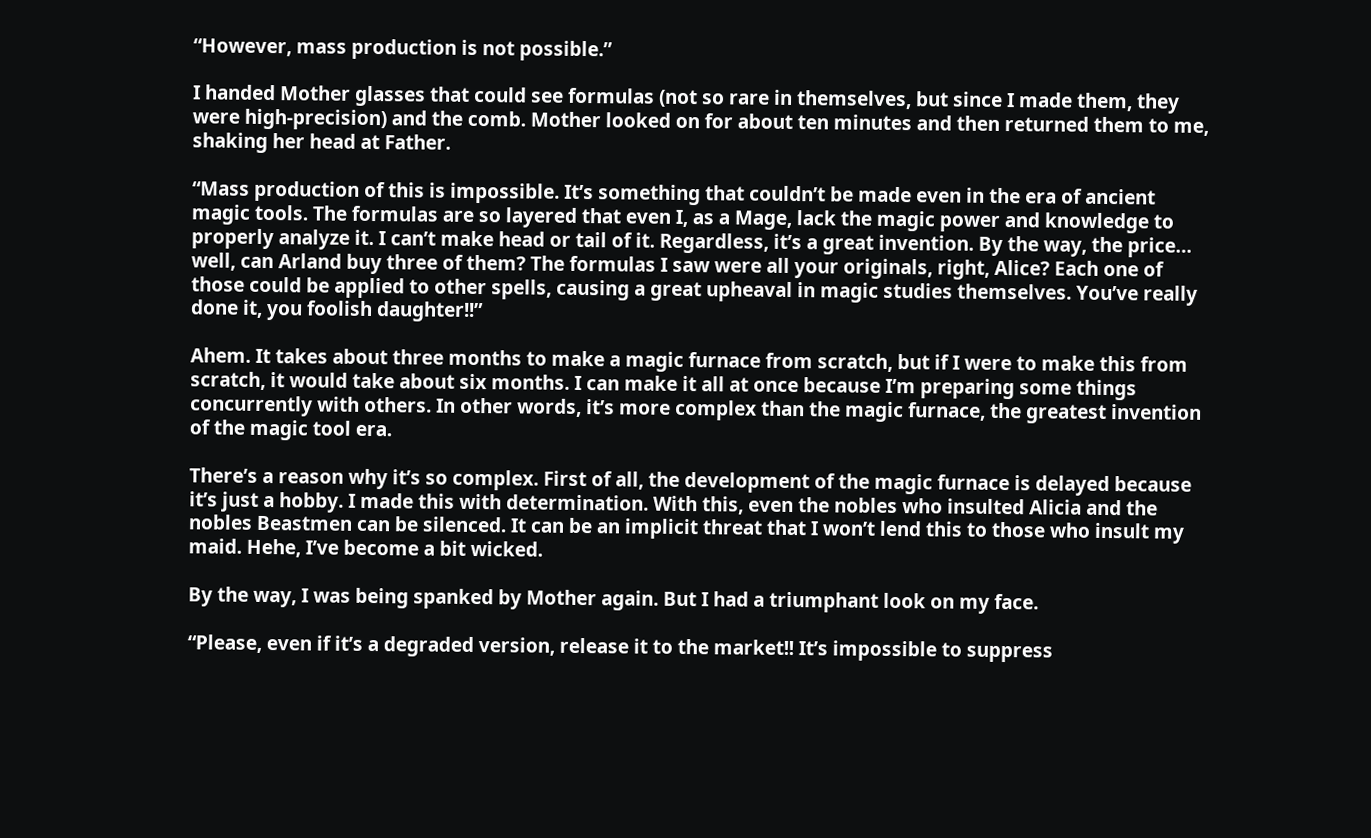“However, mass production is not possible.”

I handed Mother glasses that could see formulas (not so rare in themselves, but since I made them, they were high-precision) and the comb. Mother looked on for about ten minutes and then returned them to me, shaking her head at Father.

“Mass production of this is impossible. It’s something that couldn’t be made even in the era of ancient magic tools. The formulas are so layered that even I, as a Mage, lack the magic power and knowledge to properly analyze it. I can’t make head or tail of it. Regardless, it’s a great invention. By the way, the price… well, can Arland buy three of them? The formulas I saw were all your originals, right, Alice? Each one of those could be applied to other spells, causing a great upheaval in magic studies themselves. You’ve really done it, you foolish daughter!!”

Ahem. It takes about three months to make a magic furnace from scratch, but if I were to make this from scratch, it would take about six months. I can make it all at once because I’m preparing some things concurrently with others. In other words, it’s more complex than the magic furnace, the greatest invention of the magic tool era.

There’s a reason why it’s so complex. First of all, the development of the magic furnace is delayed because it’s just a hobby. I made this with determination. With this, even the nobles who insulted Alicia and the nobles Beastmen can be silenced. It can be an implicit threat that I won’t lend this to those who insult my maid. Hehe, I’ve become a bit wicked.

By the way, I was being spanked by Mother again. But I had a triumphant look on my face.

“Please, even if it’s a degraded version, release it to the market!! It’s impossible to suppress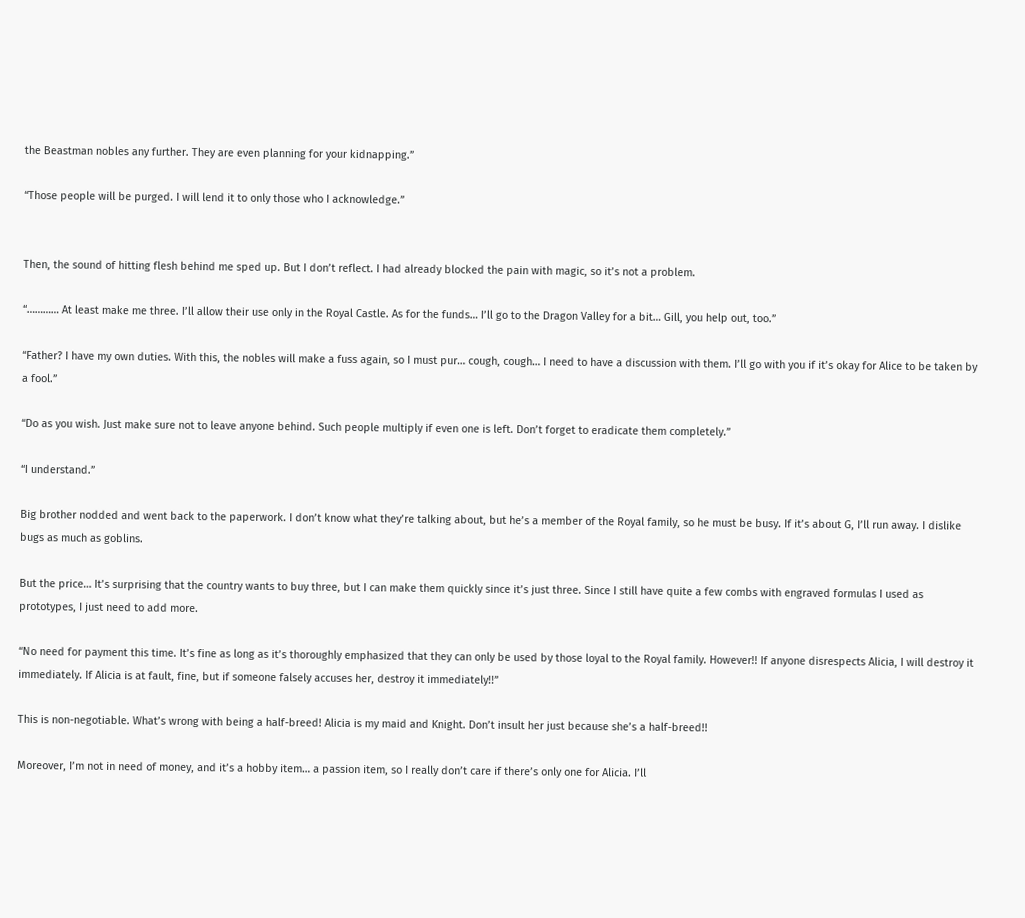the Beastman nobles any further. They are even planning for your kidnapping.”

“Those people will be purged. I will lend it to only those who I acknowledge.”


Then, the sound of hitting flesh behind me sped up. But I don’t reflect. I had already blocked the pain with magic, so it’s not a problem.

“………… At least make me three. I’ll allow their use only in the Royal Castle. As for the funds… I’ll go to the Dragon Valley for a bit… Gill, you help out, too.”

“Father? I have my own duties. With this, the nobles will make a fuss again, so I must pur… cough, cough… I need to have a discussion with them. I’ll go with you if it’s okay for Alice to be taken by a fool.”

“Do as you wish. Just make sure not to leave anyone behind. Such people multiply if even one is left. Don’t forget to eradicate them completely.”

“I understand.”

Big brother nodded and went back to the paperwork. I don’t know what they’re talking about, but he’s a member of the Royal family, so he must be busy. If it’s about G, I’ll run away. I dislike bugs as much as goblins.

But the price… It’s surprising that the country wants to buy three, but I can make them quickly since it’s just three. Since I still have quite a few combs with engraved formulas I used as prototypes, I just need to add more.

“No need for payment this time. It’s fine as long as it’s thoroughly emphasized that they can only be used by those loyal to the Royal family. However!! If anyone disrespects Alicia, I will destroy it immediately. If Alicia is at fault, fine, but if someone falsely accuses her, destroy it immediately!!”

This is non-negotiable. What’s wrong with being a half-breed! Alicia is my maid and Knight. Don’t insult her just because she’s a half-breed!!

Moreover, I’m not in need of money, and it’s a hobby item… a passion item, so I really don’t care if there’s only one for Alicia. I’ll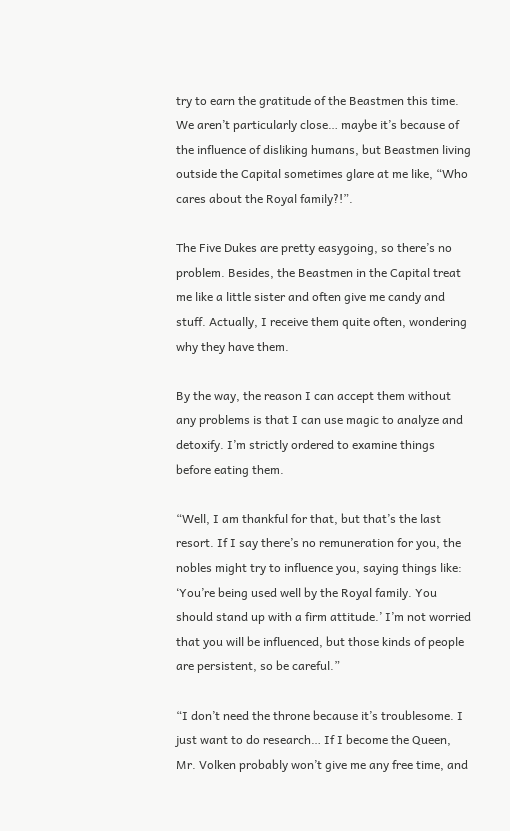try to earn the gratitude of the Beastmen this time. We aren’t particularly close… maybe it’s because of the influence of disliking humans, but Beastmen living outside the Capital sometimes glare at me like, “Who cares about the Royal family?!”.

The Five Dukes are pretty easygoing, so there’s no problem. Besides, the Beastmen in the Capital treat me like a little sister and often give me candy and stuff. Actually, I receive them quite often, wondering why they have them.

By the way, the reason I can accept them without any problems is that I can use magic to analyze and detoxify. I’m strictly ordered to examine things before eating them.

“Well, I am thankful for that, but that’s the last resort. If I say there’s no remuneration for you, the nobles might try to influence you, saying things like: ‘You’re being used well by the Royal family. You should stand up with a firm attitude.’ I’m not worried that you will be influenced, but those kinds of people are persistent, so be careful.”

“I don’t need the throne because it’s troublesome. I just want to do research… If I become the Queen, Mr. Volken probably won’t give me any free time, and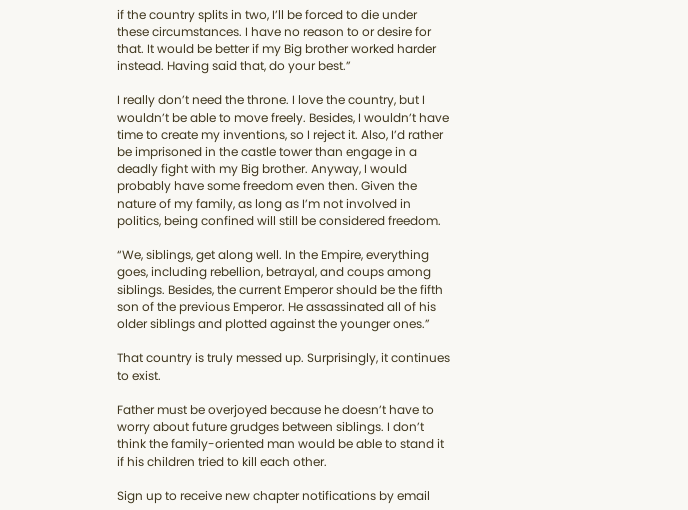if the country splits in two, I’ll be forced to die under these circumstances. I have no reason to or desire for that. It would be better if my Big brother worked harder instead. Having said that, do your best.”

I really don’t need the throne. I love the country, but I wouldn’t be able to move freely. Besides, I wouldn’t have time to create my inventions, so I reject it. Also, I’d rather be imprisoned in the castle tower than engage in a deadly fight with my Big brother. Anyway, I would probably have some freedom even then. Given the nature of my family, as long as I’m not involved in politics, being confined will still be considered freedom.

“We, siblings, get along well. In the Empire, everything goes, including rebellion, betrayal, and coups among siblings. Besides, the current Emperor should be the fifth son of the previous Emperor. He assassinated all of his older siblings and plotted against the younger ones.”

That country is truly messed up. Surprisingly, it continues to exist.

Father must be overjoyed because he doesn’t have to worry about future grudges between siblings. I don’t think the family-oriented man would be able to stand it if his children tried to kill each other.

Sign up to receive new chapter notifications by email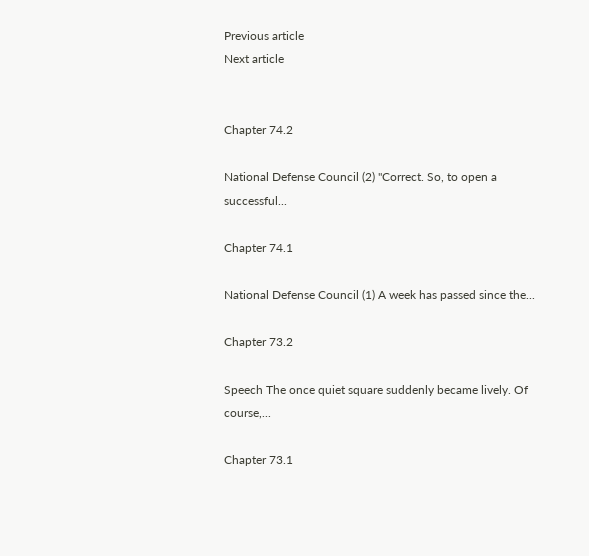Previous article
Next article


Chapter 74.2

National Defense Council (2) "Correct. So, to open a successful...

Chapter 74.1

National Defense Council (1) A week has passed since the...

Chapter 73.2

Speech The once quiet square suddenly became lively. Of course,...

Chapter 73.1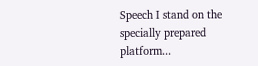Speech I stand on the specially prepared platform...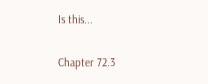Is this...

Chapter 72.3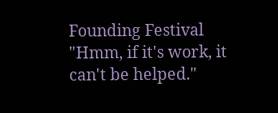Founding Festival "Hmm, if it's work, it can't be helped."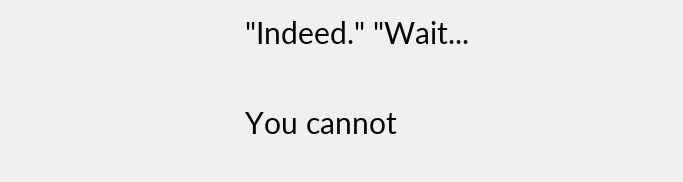"Indeed." "Wait...

You cannot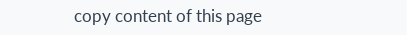copy content of this page